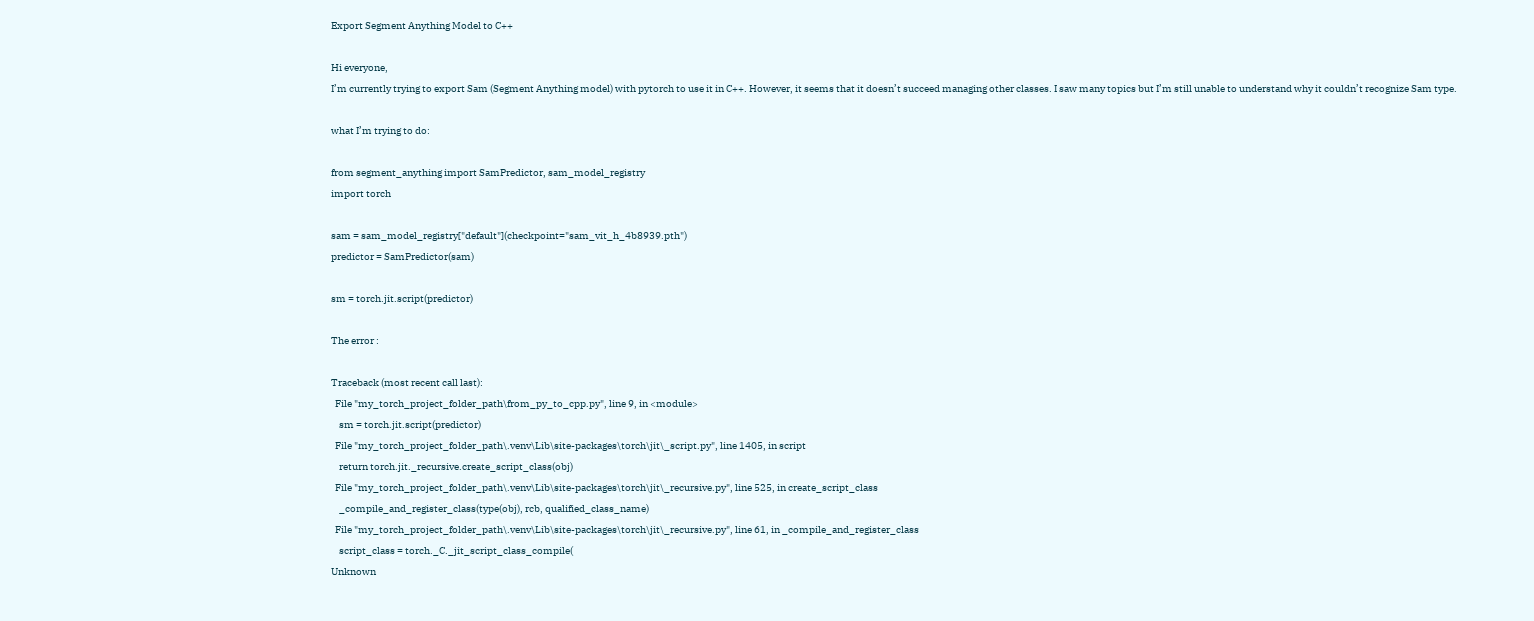Export Segment Anything Model to C++

Hi everyone,
I’m currently trying to export Sam (Segment Anything model) with pytorch to use it in C++. However, it seems that it doesn’t succeed managing other classes. I saw many topics but I’m still unable to understand why it couldn’t recognize Sam type.

what I’m trying to do:

from segment_anything import SamPredictor, sam_model_registry
import torch

sam = sam_model_registry["default"](checkpoint="sam_vit_h_4b8939.pth")
predictor = SamPredictor(sam)

sm = torch.jit.script(predictor)

The error :

Traceback (most recent call last):
  File "my_torch_project_folder_path\from_py_to_cpp.py", line 9, in <module>
    sm = torch.jit.script(predictor)
  File "my_torch_project_folder_path\.venv\Lib\site-packages\torch\jit\_script.py", line 1405, in script
    return torch.jit._recursive.create_script_class(obj)
  File "my_torch_project_folder_path\.venv\Lib\site-packages\torch\jit\_recursive.py", line 525, in create_script_class
    _compile_and_register_class(type(obj), rcb, qualified_class_name)
  File "my_torch_project_folder_path\.venv\Lib\site-packages\torch\jit\_recursive.py", line 61, in _compile_and_register_class
    script_class = torch._C._jit_script_class_compile(
Unknown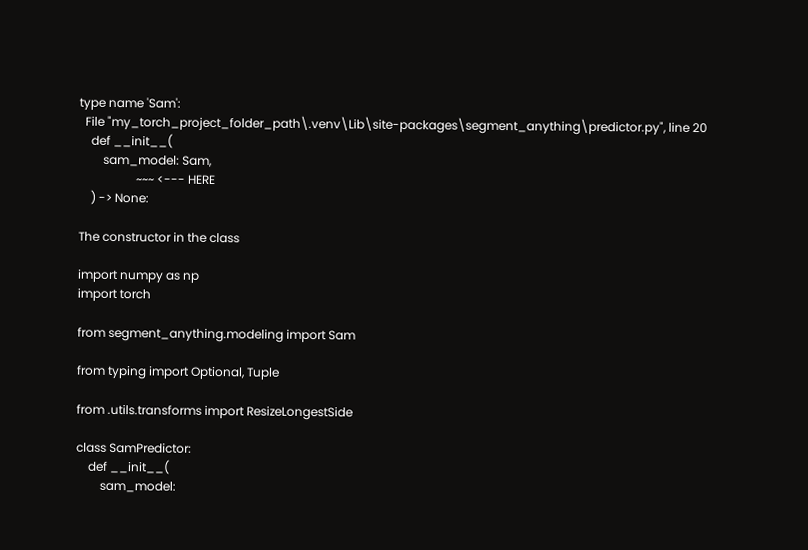type name 'Sam':
  File "my_torch_project_folder_path\.venv\Lib\site-packages\segment_anything\predictor.py", line 20
    def __init__(
        sam_model: Sam,
                   ~~~ <--- HERE
    ) -> None:

The constructor in the class

import numpy as np
import torch

from segment_anything.modeling import Sam

from typing import Optional, Tuple

from .utils.transforms import ResizeLongestSide

class SamPredictor:
    def __init__(
        sam_model: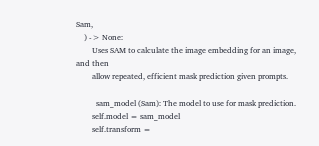Sam,
    ) -> None:
        Uses SAM to calculate the image embedding for an image, and then
        allow repeated, efficient mask prediction given prompts.

          sam_model (Sam): The model to use for mask prediction.
        self.model = sam_model
        self.transform =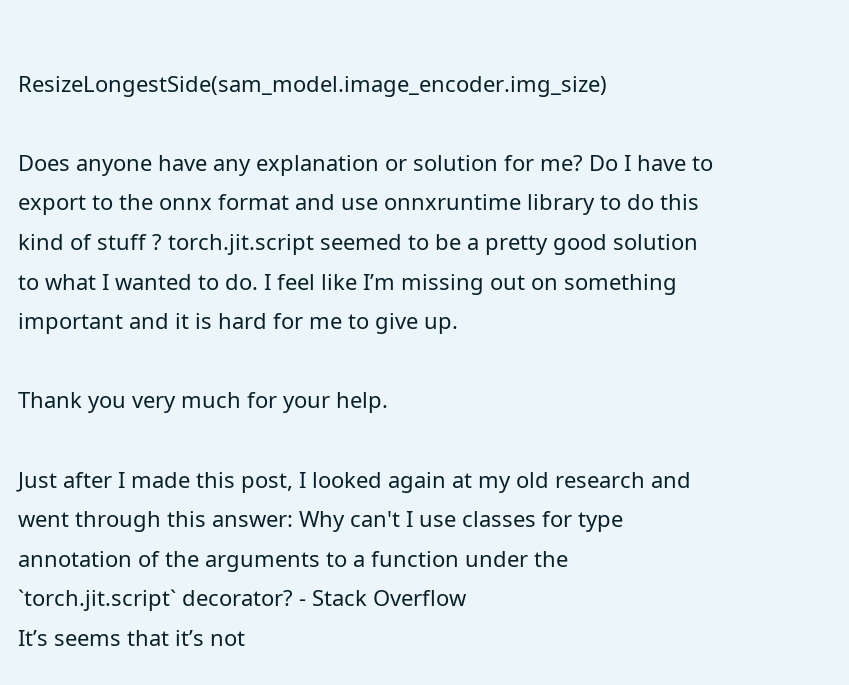ResizeLongestSide(sam_model.image_encoder.img_size)

Does anyone have any explanation or solution for me? Do I have to export to the onnx format and use onnxruntime library to do this kind of stuff ? torch.jit.script seemed to be a pretty good solution to what I wanted to do. I feel like I’m missing out on something important and it is hard for me to give up.

Thank you very much for your help.

Just after I made this post, I looked again at my old research and went through this answer: Why can't I use classes for type annotation of the arguments to a function under the `torch.jit.script` decorator? - Stack Overflow
It’s seems that it’s not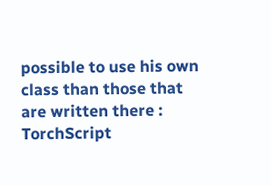possible to use his own class than those that are written there : TorchScript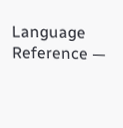Language Reference —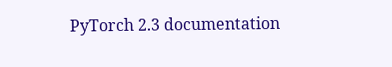PyTorch 2.3 documentation